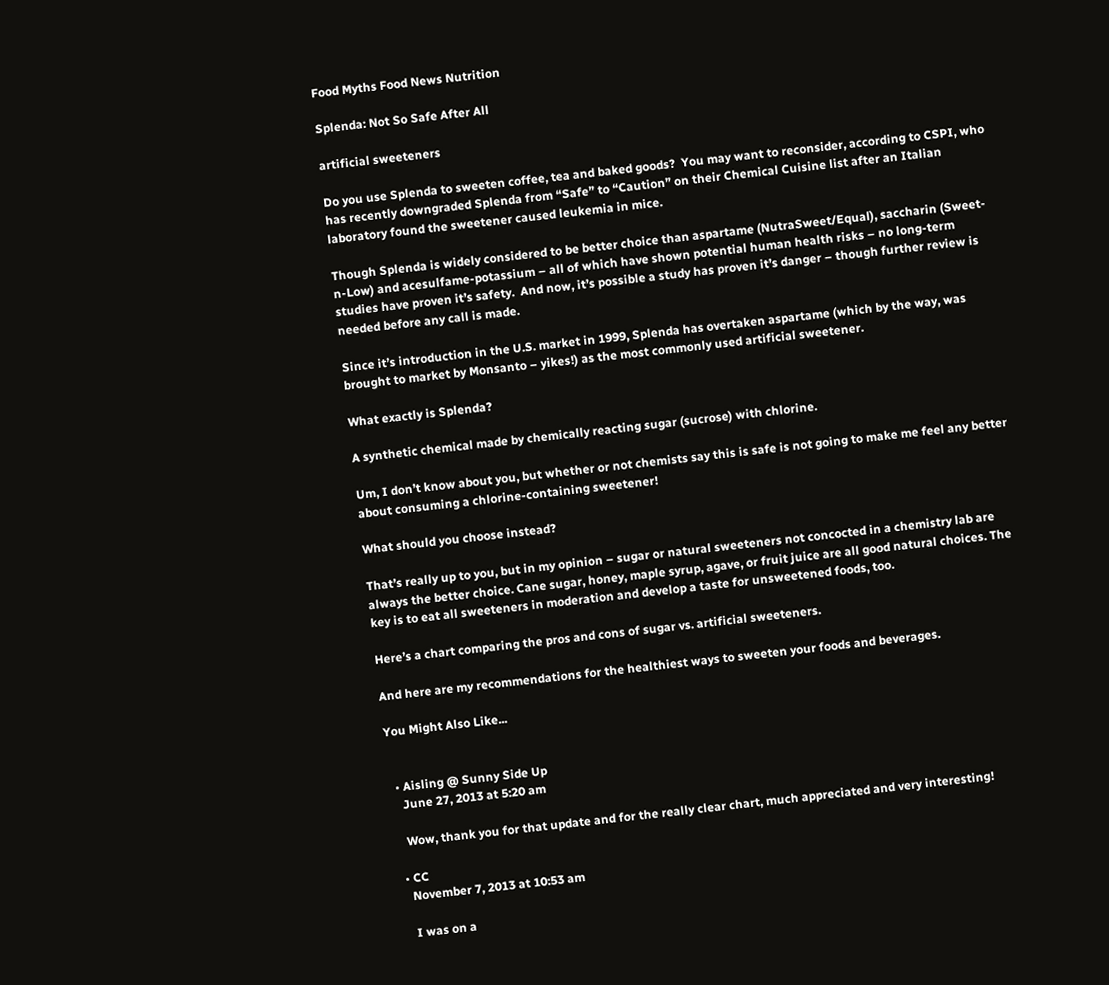Food Myths Food News Nutrition

Splenda: Not So Safe After All

artificial sweeteners

Do you use Splenda to sweeten coffee, tea and baked goods?  You may want to reconsider, according to CSPI, who has recently downgraded Splenda from “Safe” to “Caution” on their Chemical Cuisine list after an Italian laboratory found the sweetener caused leukemia in mice.

Though Splenda is widely considered to be better choice than aspartame (NutraSweet/Equal), saccharin (Sweet-n-Low) and acesulfame-potassium – all of which have shown potential human health risks – no long-term studies have proven it’s safety.  And now, it’s possible a study has proven it’s danger – though further review is needed before any call is made.

Since it’s introduction in the U.S. market in 1999, Splenda has overtaken aspartame (which by the way, was brought to market by Monsanto – yikes!) as the most commonly used artificial sweetener.

What exactly is Splenda?

A synthetic chemical made by chemically reacting sugar (sucrose) with chlorine.

Um, I don’t know about you, but whether or not chemists say this is safe is not going to make me feel any better about consuming a chlorine-containing sweetener!

What should you choose instead?

That’s really up to you, but in my opinion – sugar or natural sweeteners not concocted in a chemistry lab are always the better choice. Cane sugar, honey, maple syrup, agave, or fruit juice are all good natural choices. The key is to eat all sweeteners in moderation and develop a taste for unsweetened foods, too.

Here’s a chart comparing the pros and cons of sugar vs. artificial sweeteners.

And here are my recommendations for the healthiest ways to sweeten your foods and beverages.

You Might Also Like...


  • Aisling @ Sunny Side Up
    June 27, 2013 at 5:20 am

    Wow, thank you for that update and for the really clear chart, much appreciated and very interesting!

  • CC
    November 7, 2013 at 10:53 am

    I was on a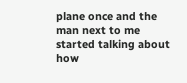plane once and the man next to me started talking about how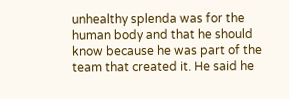unhealthy splenda was for the human body and that he should know because he was part of the team that created it. He said he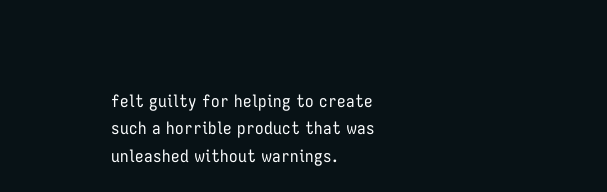felt guilty for helping to create such a horrible product that was unleashed without warnings.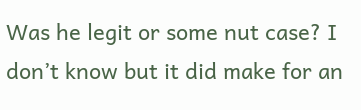Was he legit or some nut case? I don’t know but it did make for an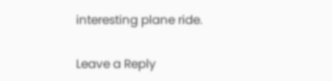interesting plane ride.

Leave a Reply